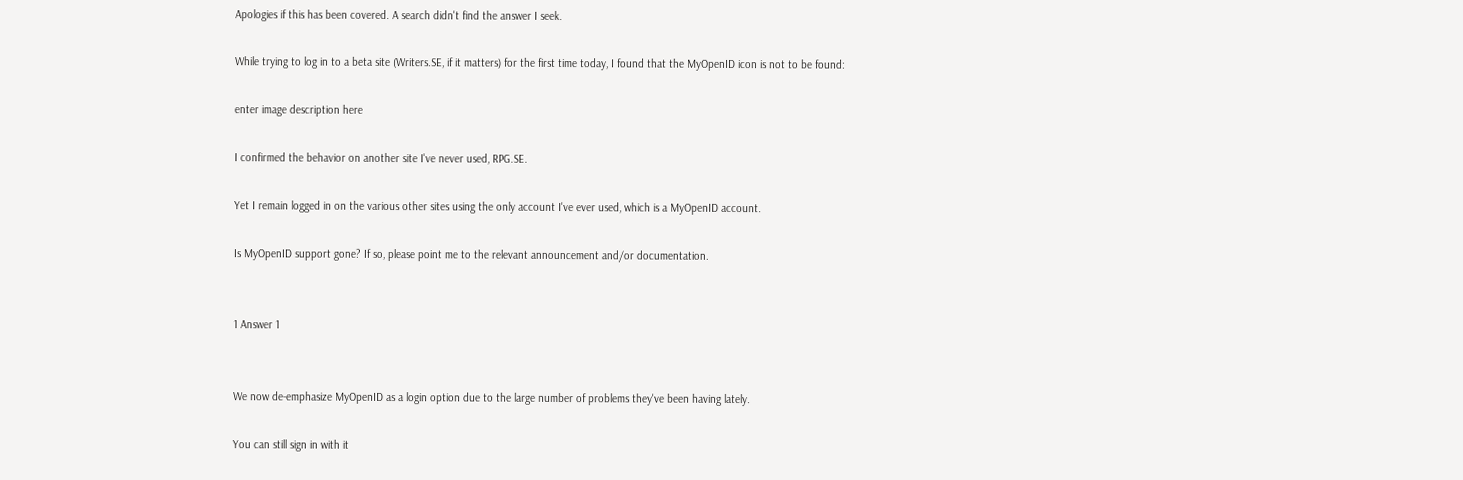Apologies if this has been covered. A search didn't find the answer I seek.

While trying to log in to a beta site (Writers.SE, if it matters) for the first time today, I found that the MyOpenID icon is not to be found:

enter image description here

I confirmed the behavior on another site I've never used, RPG.SE.

Yet I remain logged in on the various other sites using the only account I've ever used, which is a MyOpenID account.

Is MyOpenID support gone? If so, please point me to the relevant announcement and/or documentation.


1 Answer 1


We now de-emphasize MyOpenID as a login option due to the large number of problems they've been having lately.

You can still sign in with it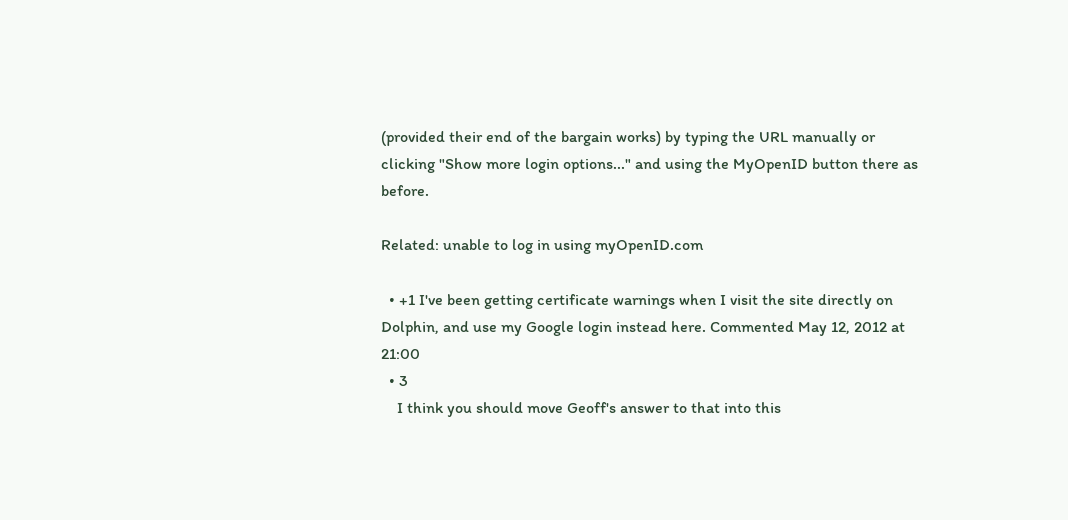(provided their end of the bargain works) by typing the URL manually or clicking "Show more login options..." and using the MyOpenID button there as before.

Related: unable to log in using myOpenID.com

  • +1 I've been getting certificate warnings when I visit the site directly on Dolphin, and use my Google login instead here. Commented May 12, 2012 at 21:00
  • 3
    I think you should move Geoff's answer to that into this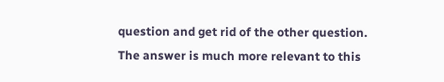question and get rid of the other question. The answer is much more relevant to this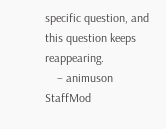specific question, and this question keeps reappearing.
    – animuson StaffMod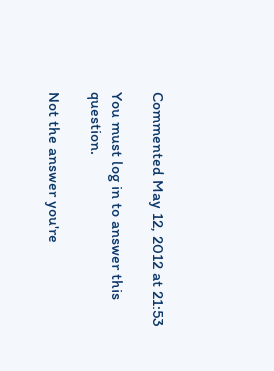Commented May 12, 2012 at 21:53

You must log in to answer this question.

Not the answer you're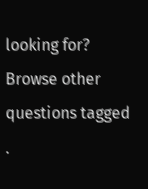looking for? Browse other questions tagged .